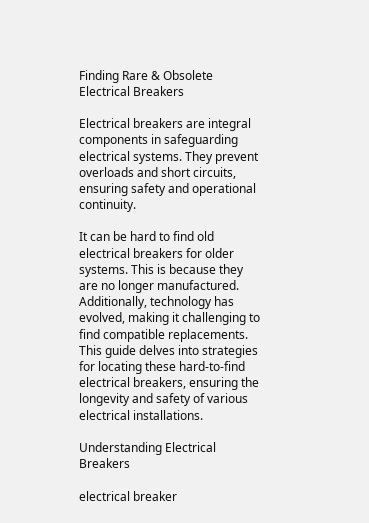Finding Rare & Obsolete Electrical Breakers

Electrical breakers are integral components in safeguarding electrical systems. They prevent overloads and short circuits, ensuring safety and operational continuity.

It can be hard to find old electrical breakers for older systems. This is because they are no longer manufactured. Additionally, technology has evolved, making it challenging to find compatible replacements. This guide delves into strategies for locating these hard-to-find electrical breakers, ensuring the longevity and safety of various electrical installations.

Understanding Electrical Breakers

electrical breaker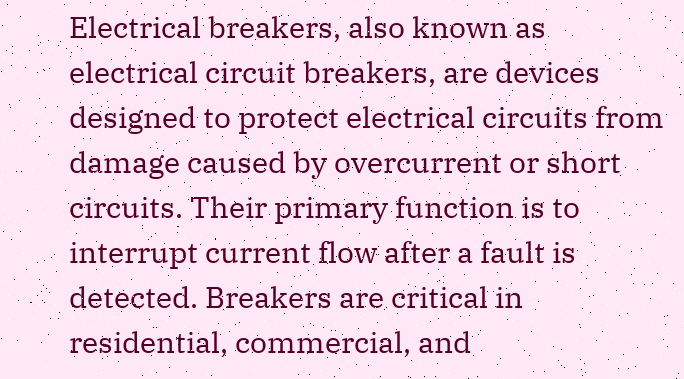Electrical breakers, also known as electrical circuit breakers, are devices designed to protect electrical circuits from damage caused by overcurrent or short circuits. Their primary function is to interrupt current flow after a fault is detected. Breakers are critical in residential, commercial, and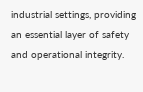industrial settings, providing an essential layer of safety and operational integrity.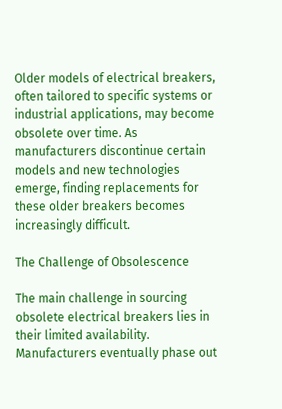Older models of electrical breakers, often tailored to specific systems or industrial applications, may become obsolete over time. As manufacturers discontinue certain models and new technologies emerge, finding replacements for these older breakers becomes increasingly difficult.

The Challenge of Obsolescence

The main challenge in sourcing obsolete electrical breakers lies in their limited availability. Manufacturers eventually phase out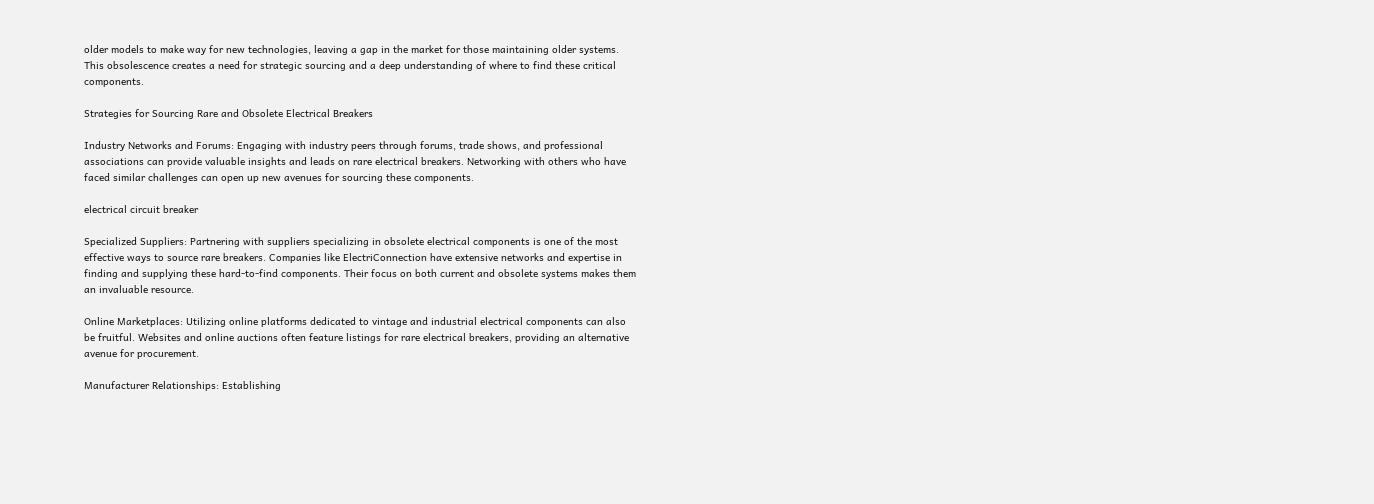older models to make way for new technologies, leaving a gap in the market for those maintaining older systems. This obsolescence creates a need for strategic sourcing and a deep understanding of where to find these critical components.

Strategies for Sourcing Rare and Obsolete Electrical Breakers

Industry Networks and Forums: Engaging with industry peers through forums, trade shows, and professional associations can provide valuable insights and leads on rare electrical breakers. Networking with others who have faced similar challenges can open up new avenues for sourcing these components.

electrical circuit breaker

Specialized Suppliers: Partnering with suppliers specializing in obsolete electrical components is one of the most effective ways to source rare breakers. Companies like ElectriConnection have extensive networks and expertise in finding and supplying these hard-to-find components. Their focus on both current and obsolete systems makes them an invaluable resource.

Online Marketplaces: Utilizing online platforms dedicated to vintage and industrial electrical components can also be fruitful. Websites and online auctions often feature listings for rare electrical breakers, providing an alternative avenue for procurement.

Manufacturer Relationships: Establishing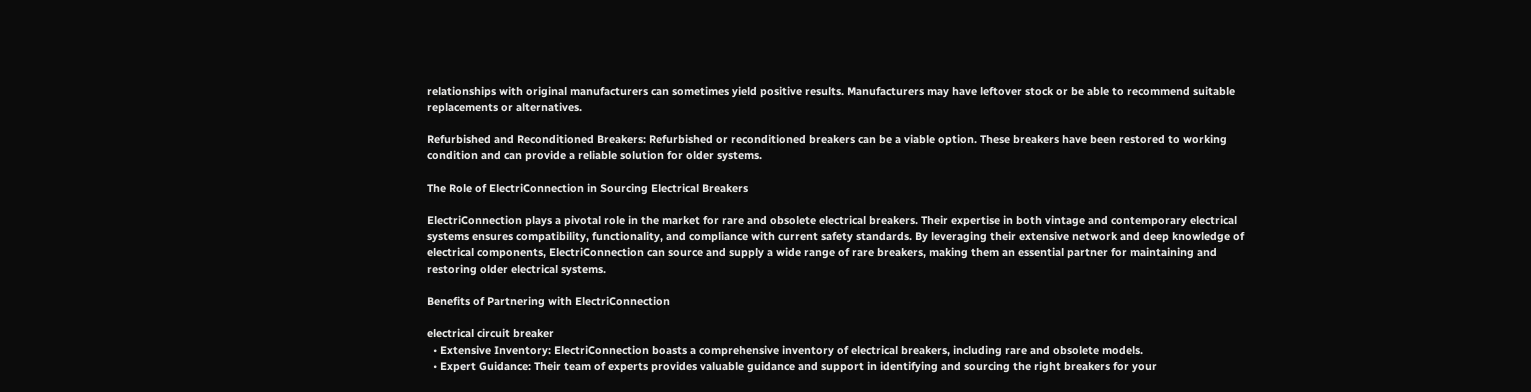relationships with original manufacturers can sometimes yield positive results. Manufacturers may have leftover stock or be able to recommend suitable replacements or alternatives.

Refurbished and Reconditioned Breakers: Refurbished or reconditioned breakers can be a viable option. These breakers have been restored to working condition and can provide a reliable solution for older systems.

The Role of ElectriConnection in Sourcing Electrical Breakers

ElectriConnection plays a pivotal role in the market for rare and obsolete electrical breakers. Their expertise in both vintage and contemporary electrical systems ensures compatibility, functionality, and compliance with current safety standards. By leveraging their extensive network and deep knowledge of electrical components, ElectriConnection can source and supply a wide range of rare breakers, making them an essential partner for maintaining and restoring older electrical systems.

Benefits of Partnering with ElectriConnection

electrical circuit breaker
  • Extensive Inventory: ElectriConnection boasts a comprehensive inventory of electrical breakers, including rare and obsolete models.
  • Expert Guidance: Their team of experts provides valuable guidance and support in identifying and sourcing the right breakers for your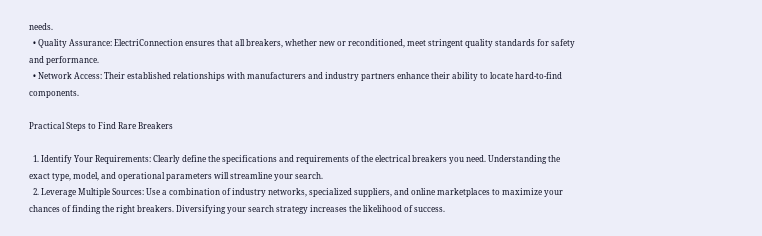needs.
  • Quality Assurance: ElectriConnection ensures that all breakers, whether new or reconditioned, meet stringent quality standards for safety and performance.
  • Network Access: Their established relationships with manufacturers and industry partners enhance their ability to locate hard-to-find components.

Practical Steps to Find Rare Breakers

  1. Identify Your Requirements: Clearly define the specifications and requirements of the electrical breakers you need. Understanding the exact type, model, and operational parameters will streamline your search.
  2. Leverage Multiple Sources: Use a combination of industry networks, specialized suppliers, and online marketplaces to maximize your chances of finding the right breakers. Diversifying your search strategy increases the likelihood of success.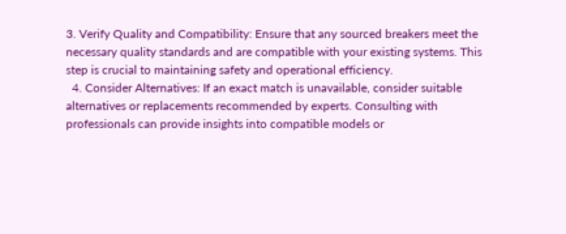3. Verify Quality and Compatibility: Ensure that any sourced breakers meet the necessary quality standards and are compatible with your existing systems. This step is crucial to maintaining safety and operational efficiency.
  4. Consider Alternatives: If an exact match is unavailable, consider suitable alternatives or replacements recommended by experts. Consulting with professionals can provide insights into compatible models or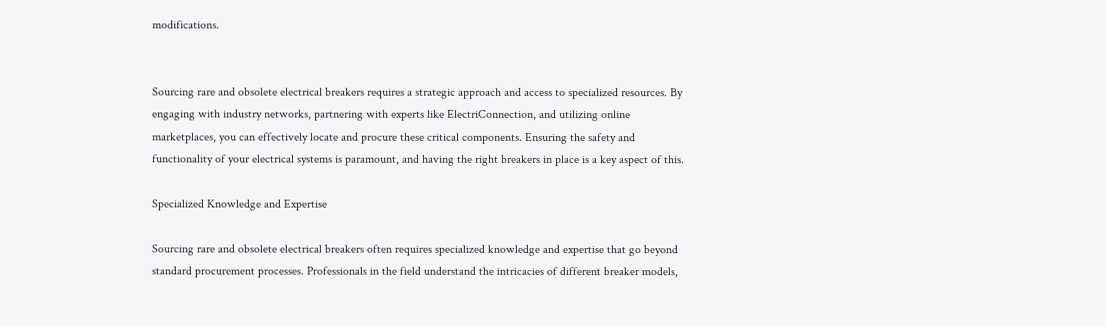modifications.


Sourcing rare and obsolete electrical breakers requires a strategic approach and access to specialized resources. By engaging with industry networks, partnering with experts like ElectriConnection, and utilizing online marketplaces, you can effectively locate and procure these critical components. Ensuring the safety and functionality of your electrical systems is paramount, and having the right breakers in place is a key aspect of this.

Specialized Knowledge and Expertise

Sourcing rare and obsolete electrical breakers often requires specialized knowledge and expertise that go beyond standard procurement processes. Professionals in the field understand the intricacies of different breaker models,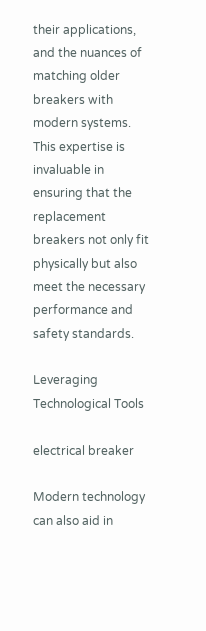their applications, and the nuances of matching older breakers with modern systems. This expertise is invaluable in ensuring that the replacement breakers not only fit physically but also meet the necessary performance and safety standards.

Leveraging Technological Tools

electrical breaker

Modern technology can also aid in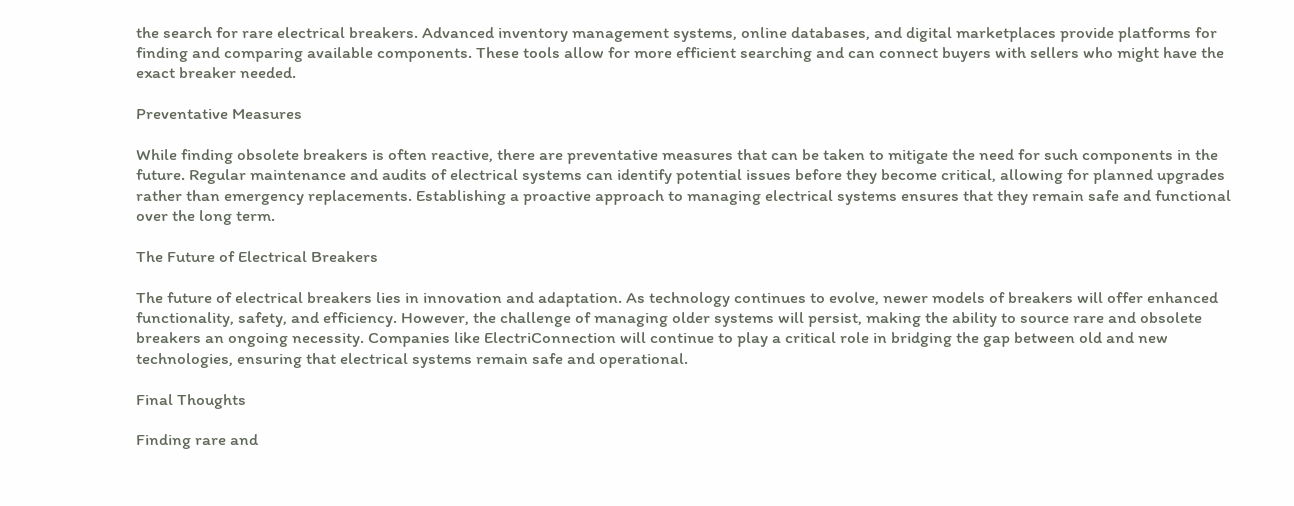the search for rare electrical breakers. Advanced inventory management systems, online databases, and digital marketplaces provide platforms for finding and comparing available components. These tools allow for more efficient searching and can connect buyers with sellers who might have the exact breaker needed.

Preventative Measures

While finding obsolete breakers is often reactive, there are preventative measures that can be taken to mitigate the need for such components in the future. Regular maintenance and audits of electrical systems can identify potential issues before they become critical, allowing for planned upgrades rather than emergency replacements. Establishing a proactive approach to managing electrical systems ensures that they remain safe and functional over the long term.

The Future of Electrical Breakers

The future of electrical breakers lies in innovation and adaptation. As technology continues to evolve, newer models of breakers will offer enhanced functionality, safety, and efficiency. However, the challenge of managing older systems will persist, making the ability to source rare and obsolete breakers an ongoing necessity. Companies like ElectriConnection will continue to play a critical role in bridging the gap between old and new technologies, ensuring that electrical systems remain safe and operational.

Final Thoughts

Finding rare and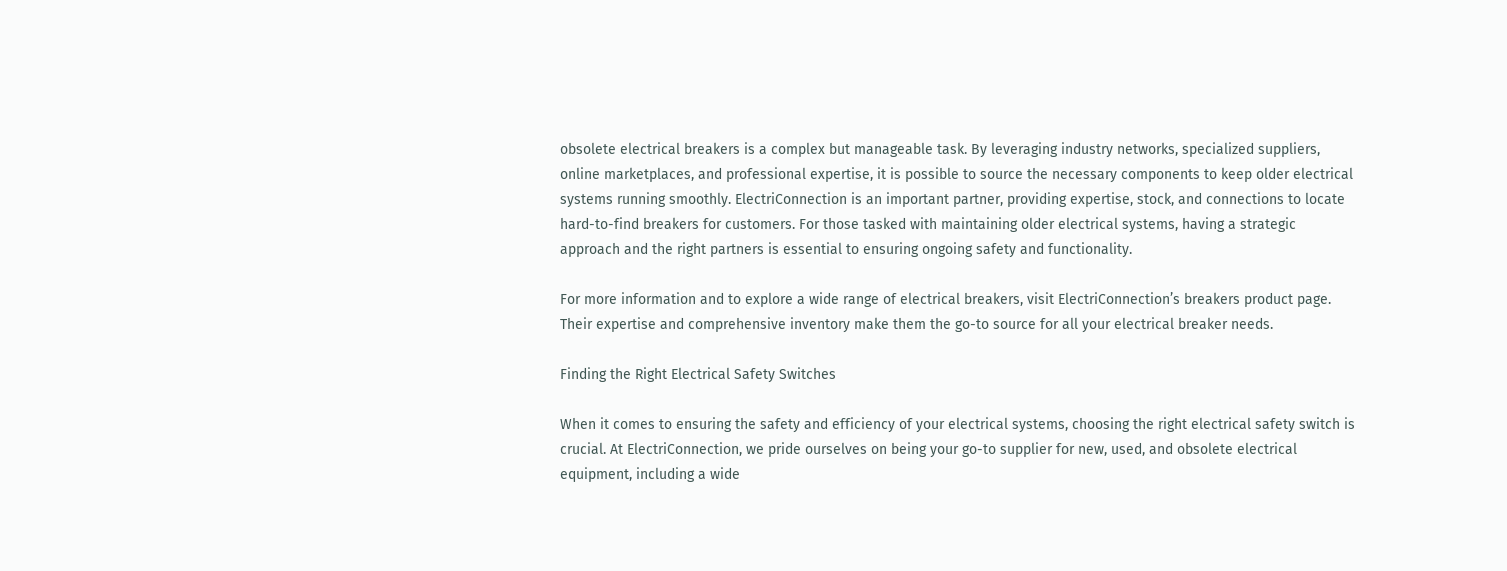obsolete electrical breakers is a complex but manageable task. By leveraging industry networks, specialized suppliers, online marketplaces, and professional expertise, it is possible to source the necessary components to keep older electrical systems running smoothly. ElectriConnection is an important partner, providing expertise, stock, and connections to locate hard-to-find breakers for customers. For those tasked with maintaining older electrical systems, having a strategic approach and the right partners is essential to ensuring ongoing safety and functionality.

For more information and to explore a wide range of electrical breakers, visit ElectriConnection’s breakers product page. Their expertise and comprehensive inventory make them the go-to source for all your electrical breaker needs.

Finding the Right Electrical Safety Switches

When it comes to ensuring the safety and efficiency of your electrical systems, choosing the right electrical safety switch is crucial. At ElectriConnection, we pride ourselves on being your go-to supplier for new, used, and obsolete electrical equipment, including a wide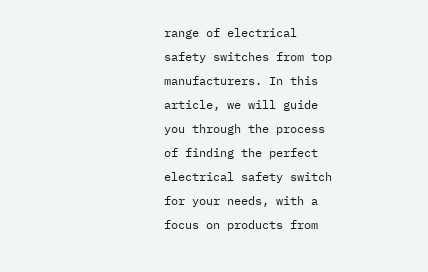range of electrical safety switches from top manufacturers. In this article, we will guide you through the process of finding the perfect electrical safety switch for your needs, with a focus on products from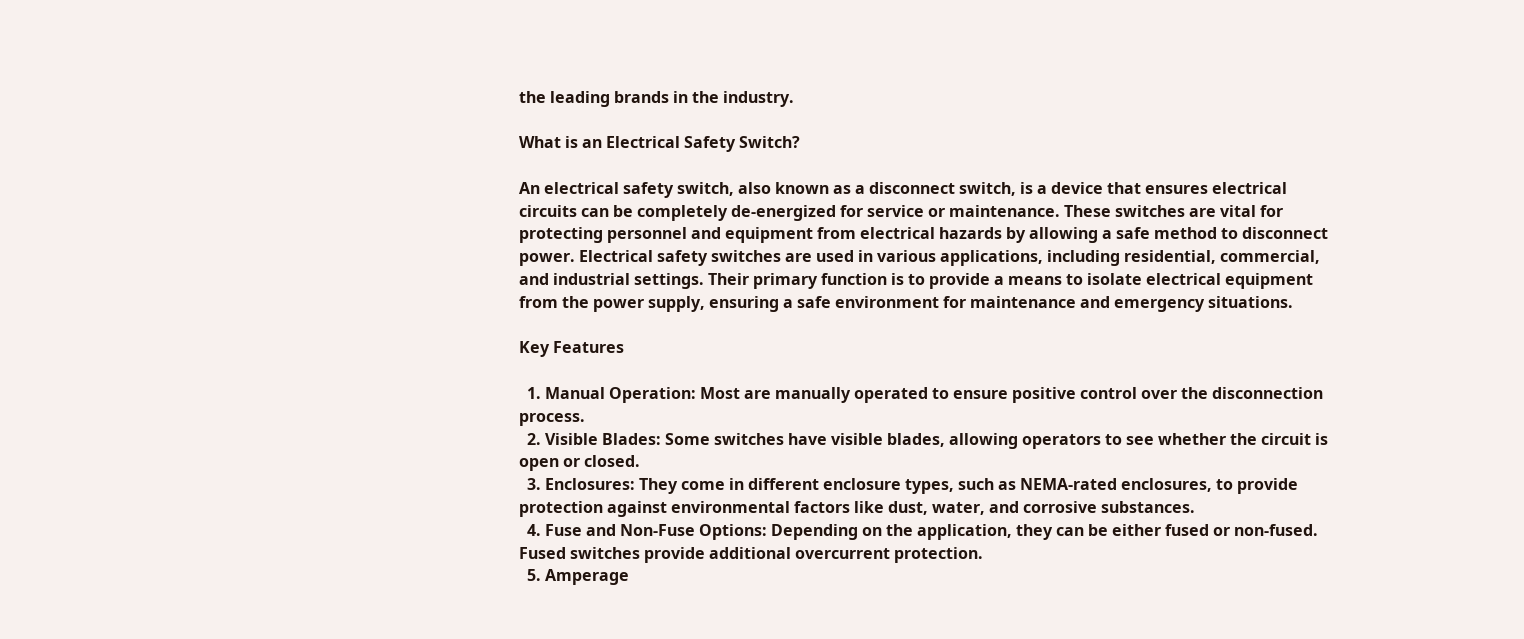the leading brands in the industry.

What is an Electrical Safety Switch?

An electrical safety switch, also known as a disconnect switch, is a device that ensures electrical circuits can be completely de-energized for service or maintenance. These switches are vital for protecting personnel and equipment from electrical hazards by allowing a safe method to disconnect power. Electrical safety switches are used in various applications, including residential, commercial, and industrial settings. Their primary function is to provide a means to isolate electrical equipment from the power supply, ensuring a safe environment for maintenance and emergency situations.

Key Features

  1. Manual Operation: Most are manually operated to ensure positive control over the disconnection process.
  2. Visible Blades: Some switches have visible blades, allowing operators to see whether the circuit is open or closed.
  3. Enclosures: They come in different enclosure types, such as NEMA-rated enclosures, to provide protection against environmental factors like dust, water, and corrosive substances.
  4. Fuse and Non-Fuse Options: Depending on the application, they can be either fused or non-fused. Fused switches provide additional overcurrent protection.
  5. Amperage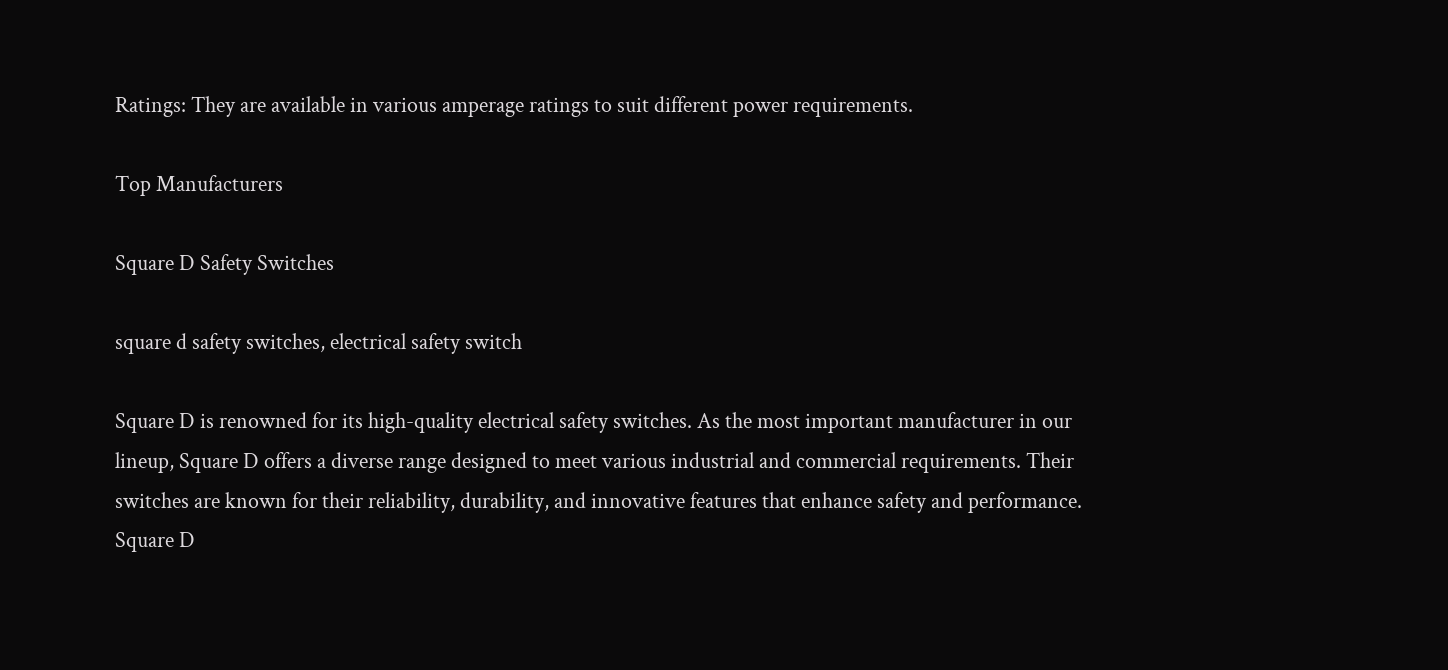Ratings: They are available in various amperage ratings to suit different power requirements.

Top Manufacturers

Square D Safety Switches

square d safety switches, electrical safety switch

Square D is renowned for its high-quality electrical safety switches. As the most important manufacturer in our lineup, Square D offers a diverse range designed to meet various industrial and commercial requirements. Their switches are known for their reliability, durability, and innovative features that enhance safety and performance. Square D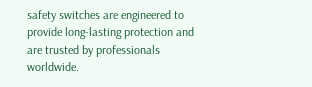safety switches are engineered to provide long-lasting protection and are trusted by professionals worldwide.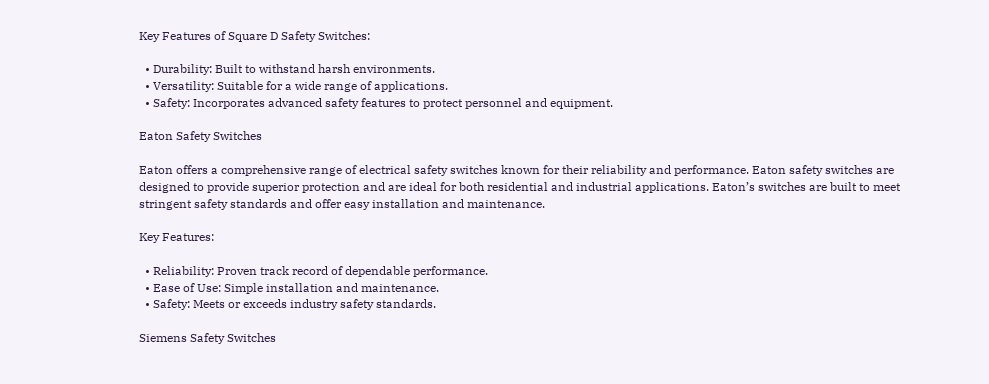Key Features of Square D Safety Switches:

  • Durability: Built to withstand harsh environments.
  • Versatility: Suitable for a wide range of applications.
  • Safety: Incorporates advanced safety features to protect personnel and equipment.

Eaton Safety Switches

Eaton offers a comprehensive range of electrical safety switches known for their reliability and performance. Eaton safety switches are designed to provide superior protection and are ideal for both residential and industrial applications. Eaton’s switches are built to meet stringent safety standards and offer easy installation and maintenance.

Key Features:

  • Reliability: Proven track record of dependable performance.
  • Ease of Use: Simple installation and maintenance.
  • Safety: Meets or exceeds industry safety standards.

Siemens Safety Switches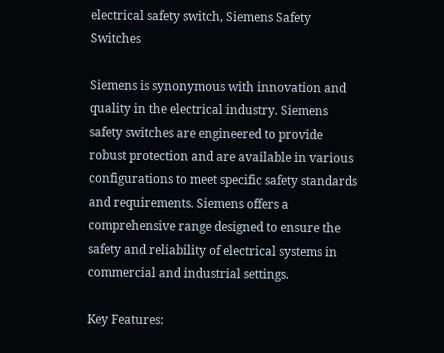electrical safety switch, Siemens Safety Switches

Siemens is synonymous with innovation and quality in the electrical industry. Siemens safety switches are engineered to provide robust protection and are available in various configurations to meet specific safety standards and requirements. Siemens offers a comprehensive range designed to ensure the safety and reliability of electrical systems in commercial and industrial settings.

Key Features: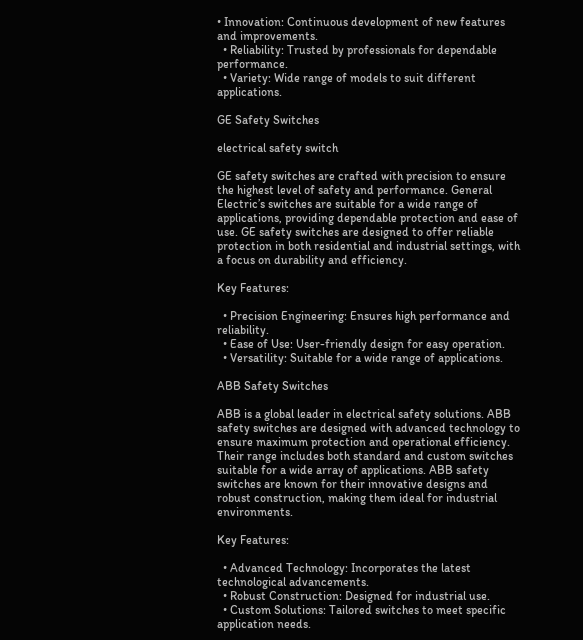• Innovation: Continuous development of new features and improvements.
  • Reliability: Trusted by professionals for dependable performance.
  • Variety: Wide range of models to suit different applications.

GE Safety Switches

electrical safety switch

GE safety switches are crafted with precision to ensure the highest level of safety and performance. General Electric’s switches are suitable for a wide range of applications, providing dependable protection and ease of use. GE safety switches are designed to offer reliable protection in both residential and industrial settings, with a focus on durability and efficiency.

Key Features:

  • Precision Engineering: Ensures high performance and reliability.
  • Ease of Use: User-friendly design for easy operation.
  • Versatility: Suitable for a wide range of applications.

ABB Safety Switches

ABB is a global leader in electrical safety solutions. ABB safety switches are designed with advanced technology to ensure maximum protection and operational efficiency. Their range includes both standard and custom switches suitable for a wide array of applications. ABB safety switches are known for their innovative designs and robust construction, making them ideal for industrial environments.

Key Features:

  • Advanced Technology: Incorporates the latest technological advancements.
  • Robust Construction: Designed for industrial use.
  • Custom Solutions: Tailored switches to meet specific application needs.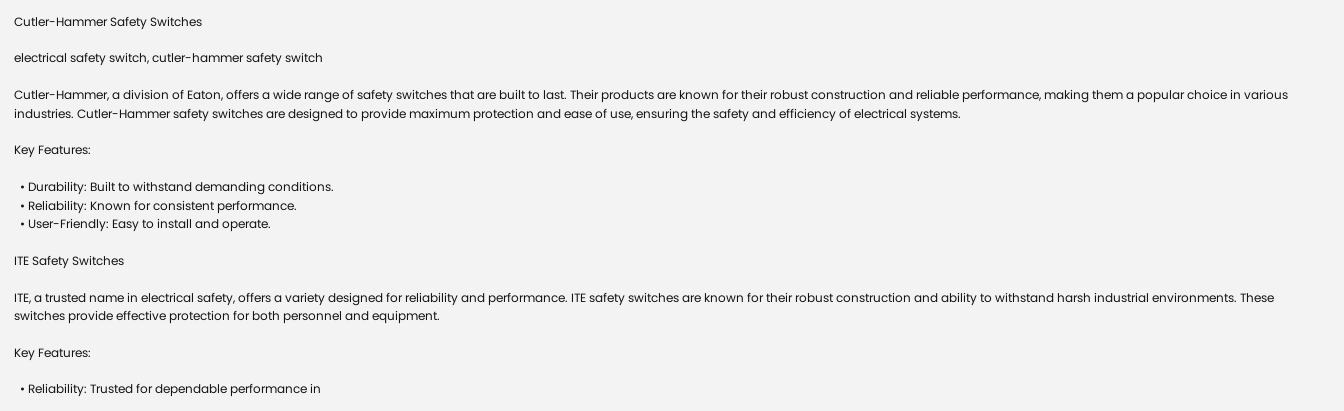Cutler-Hammer Safety Switches

electrical safety switch, cutler-hammer safety switch

Cutler-Hammer, a division of Eaton, offers a wide range of safety switches that are built to last. Their products are known for their robust construction and reliable performance, making them a popular choice in various industries. Cutler-Hammer safety switches are designed to provide maximum protection and ease of use, ensuring the safety and efficiency of electrical systems.

Key Features:

  • Durability: Built to withstand demanding conditions.
  • Reliability: Known for consistent performance.
  • User-Friendly: Easy to install and operate.

ITE Safety Switches

ITE, a trusted name in electrical safety, offers a variety designed for reliability and performance. ITE safety switches are known for their robust construction and ability to withstand harsh industrial environments. These switches provide effective protection for both personnel and equipment.

Key Features:

  • Reliability: Trusted for dependable performance in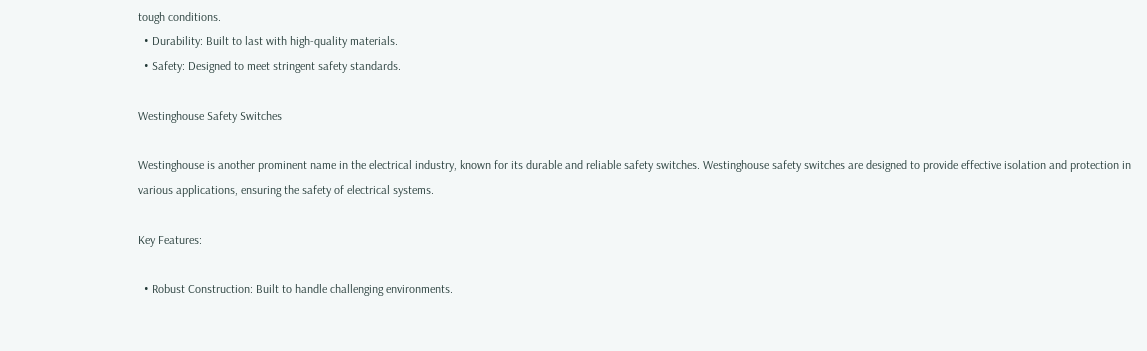tough conditions.
  • Durability: Built to last with high-quality materials.
  • Safety: Designed to meet stringent safety standards.

Westinghouse Safety Switches

Westinghouse is another prominent name in the electrical industry, known for its durable and reliable safety switches. Westinghouse safety switches are designed to provide effective isolation and protection in various applications, ensuring the safety of electrical systems.

Key Features:

  • Robust Construction: Built to handle challenging environments.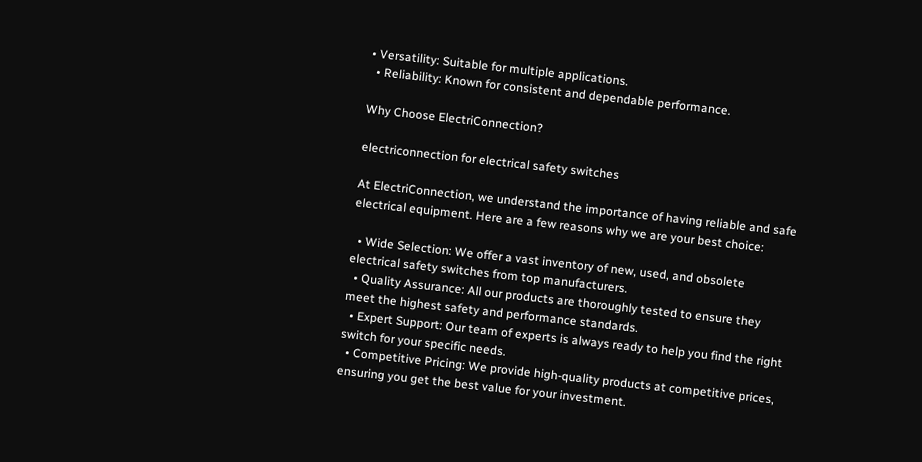• Versatility: Suitable for multiple applications.
  • Reliability: Known for consistent and dependable performance.

Why Choose ElectriConnection?

electriconnection for electrical safety switches

At ElectriConnection, we understand the importance of having reliable and safe electrical equipment. Here are a few reasons why we are your best choice:

  • Wide Selection: We offer a vast inventory of new, used, and obsolete electrical safety switches from top manufacturers.
  • Quality Assurance: All our products are thoroughly tested to ensure they meet the highest safety and performance standards.
  • Expert Support: Our team of experts is always ready to help you find the right switch for your specific needs.
  • Competitive Pricing: We provide high-quality products at competitive prices, ensuring you get the best value for your investment.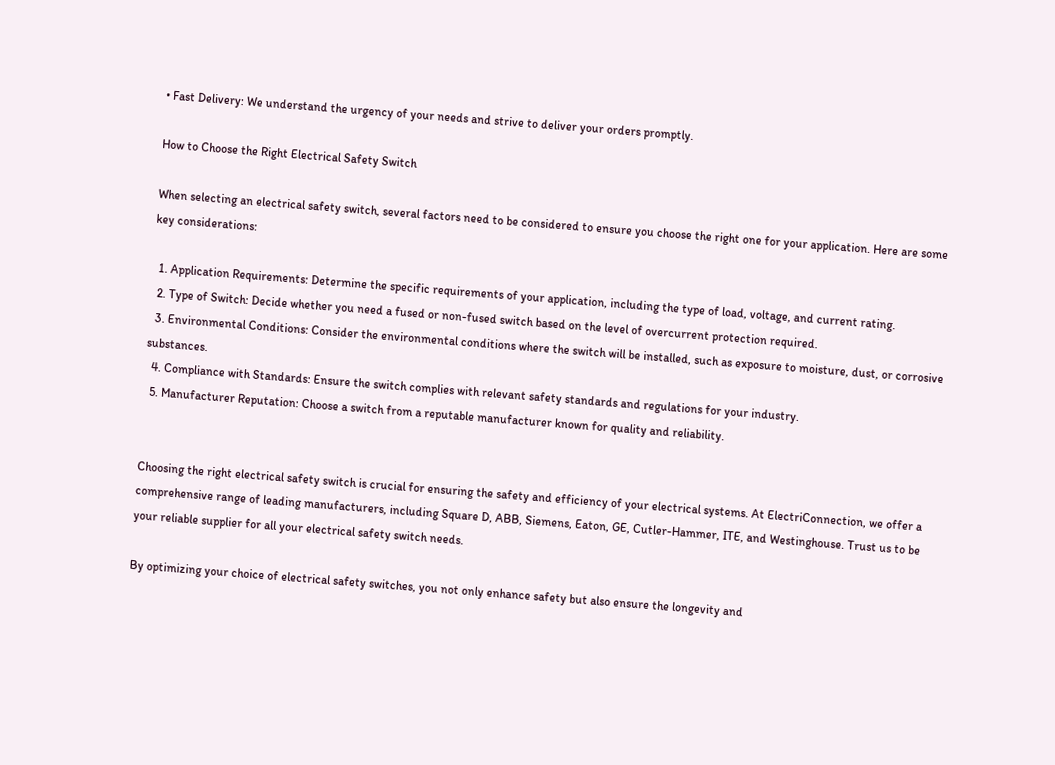• Fast Delivery: We understand the urgency of your needs and strive to deliver your orders promptly.

How to Choose the Right Electrical Safety Switch

When selecting an electrical safety switch, several factors need to be considered to ensure you choose the right one for your application. Here are some key considerations:

  1. Application Requirements: Determine the specific requirements of your application, including the type of load, voltage, and current rating.
  2. Type of Switch: Decide whether you need a fused or non-fused switch based on the level of overcurrent protection required.
  3. Environmental Conditions: Consider the environmental conditions where the switch will be installed, such as exposure to moisture, dust, or corrosive substances.
  4. Compliance with Standards: Ensure the switch complies with relevant safety standards and regulations for your industry.
  5. Manufacturer Reputation: Choose a switch from a reputable manufacturer known for quality and reliability.


Choosing the right electrical safety switch is crucial for ensuring the safety and efficiency of your electrical systems. At ElectriConnection, we offer a comprehensive range of leading manufacturers, including Square D, ABB, Siemens, Eaton, GE, Cutler-Hammer, ITE, and Westinghouse. Trust us to be your reliable supplier for all your electrical safety switch needs.

By optimizing your choice of electrical safety switches, you not only enhance safety but also ensure the longevity and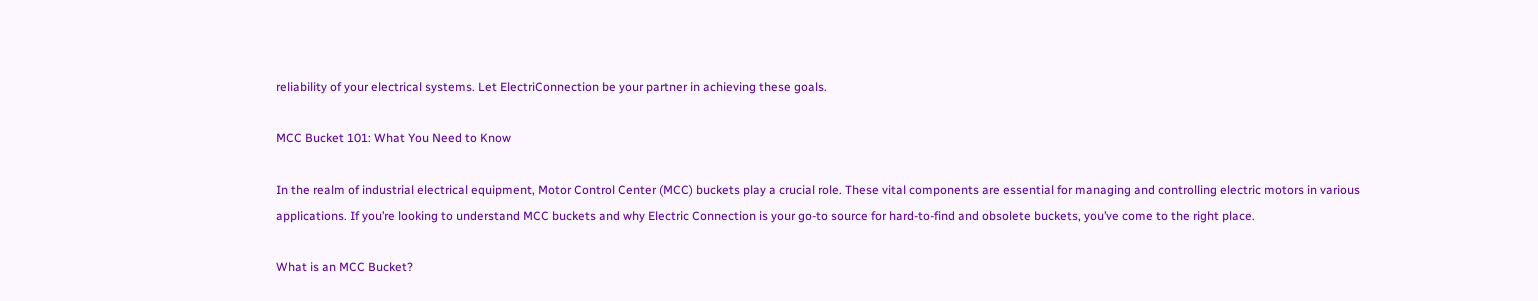reliability of your electrical systems. Let ElectriConnection be your partner in achieving these goals.

MCC Bucket 101: What You Need to Know

In the realm of industrial electrical equipment, Motor Control Center (MCC) buckets play a crucial role. These vital components are essential for managing and controlling electric motors in various applications. If you’re looking to understand MCC buckets and why Electric Connection is your go-to source for hard-to-find and obsolete buckets, you’ve come to the right place.

What is an MCC Bucket?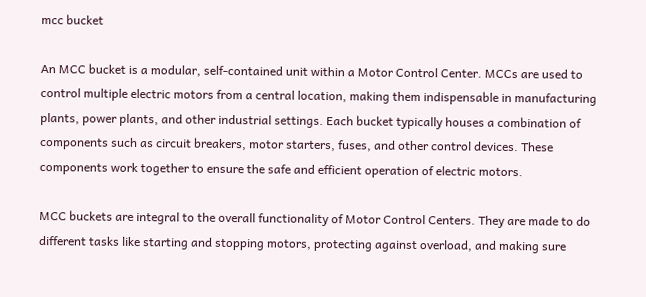mcc bucket

An MCC bucket is a modular, self-contained unit within a Motor Control Center. MCCs are used to control multiple electric motors from a central location, making them indispensable in manufacturing plants, power plants, and other industrial settings. Each bucket typically houses a combination of components such as circuit breakers, motor starters, fuses, and other control devices. These components work together to ensure the safe and efficient operation of electric motors.

MCC buckets are integral to the overall functionality of Motor Control Centers. They are made to do different tasks like starting and stopping motors, protecting against overload, and making sure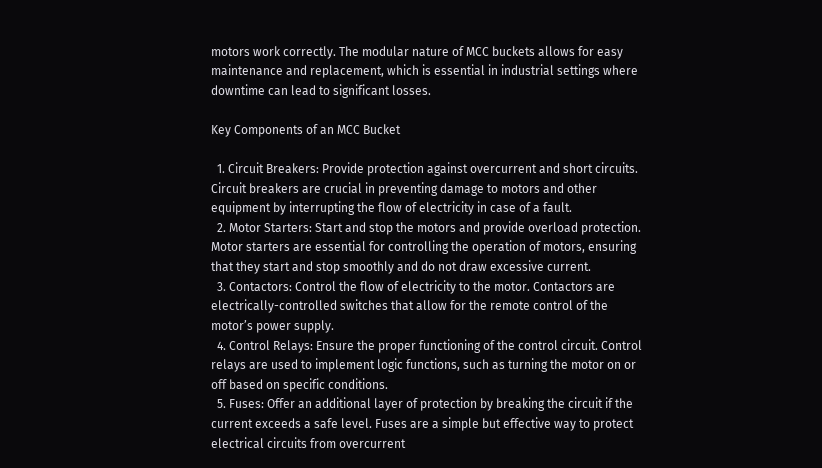motors work correctly. The modular nature of MCC buckets allows for easy maintenance and replacement, which is essential in industrial settings where downtime can lead to significant losses.

Key Components of an MCC Bucket

  1. Circuit Breakers: Provide protection against overcurrent and short circuits. Circuit breakers are crucial in preventing damage to motors and other equipment by interrupting the flow of electricity in case of a fault.
  2. Motor Starters: Start and stop the motors and provide overload protection. Motor starters are essential for controlling the operation of motors, ensuring that they start and stop smoothly and do not draw excessive current.
  3. Contactors: Control the flow of electricity to the motor. Contactors are electrically-controlled switches that allow for the remote control of the motor’s power supply.
  4. Control Relays: Ensure the proper functioning of the control circuit. Control relays are used to implement logic functions, such as turning the motor on or off based on specific conditions.
  5. Fuses: Offer an additional layer of protection by breaking the circuit if the current exceeds a safe level. Fuses are a simple but effective way to protect electrical circuits from overcurrent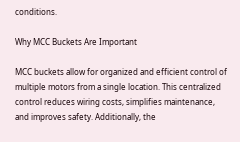conditions.

Why MCC Buckets Are Important

MCC buckets allow for organized and efficient control of multiple motors from a single location. This centralized control reduces wiring costs, simplifies maintenance, and improves safety. Additionally, the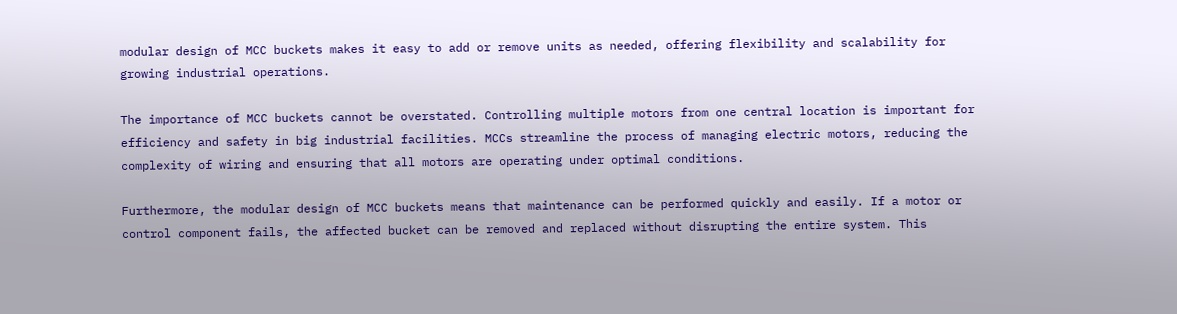modular design of MCC buckets makes it easy to add or remove units as needed, offering flexibility and scalability for growing industrial operations.

The importance of MCC buckets cannot be overstated. Controlling multiple motors from one central location is important for efficiency and safety in big industrial facilities. MCCs streamline the process of managing electric motors, reducing the complexity of wiring and ensuring that all motors are operating under optimal conditions.

Furthermore, the modular design of MCC buckets means that maintenance can be performed quickly and easily. If a motor or control component fails, the affected bucket can be removed and replaced without disrupting the entire system. This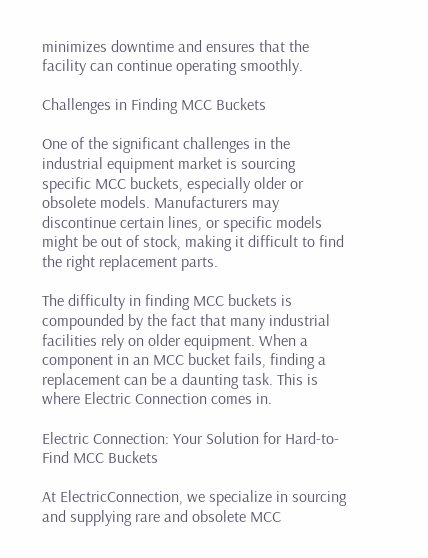minimizes downtime and ensures that the facility can continue operating smoothly.

Challenges in Finding MCC Buckets

One of the significant challenges in the industrial equipment market is sourcing specific MCC buckets, especially older or obsolete models. Manufacturers may discontinue certain lines, or specific models might be out of stock, making it difficult to find the right replacement parts.

The difficulty in finding MCC buckets is compounded by the fact that many industrial facilities rely on older equipment. When a component in an MCC bucket fails, finding a replacement can be a daunting task. This is where Electric Connection comes in.

Electric Connection: Your Solution for Hard-to-Find MCC Buckets

At ElectricConnection, we specialize in sourcing and supplying rare and obsolete MCC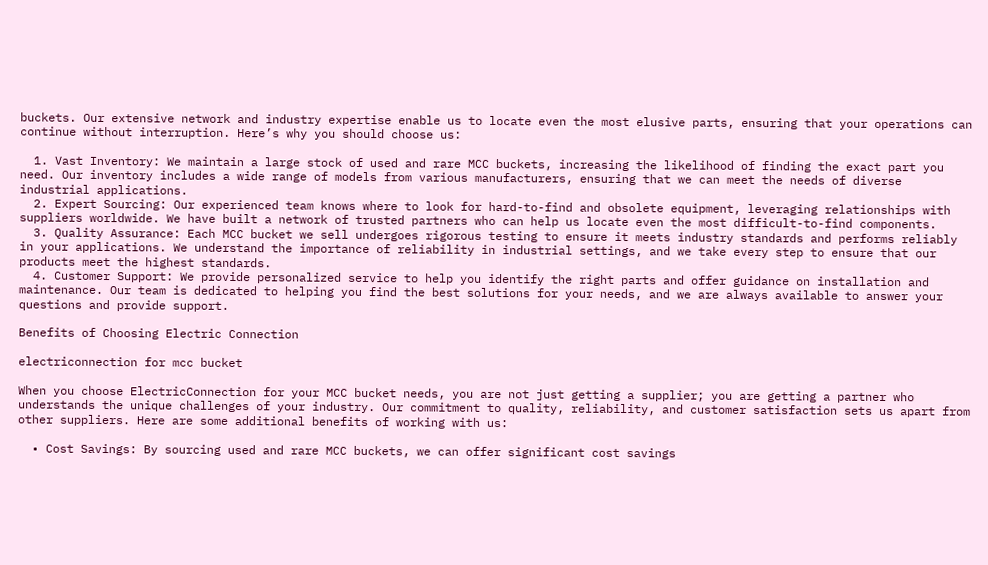buckets. Our extensive network and industry expertise enable us to locate even the most elusive parts, ensuring that your operations can continue without interruption. Here’s why you should choose us:

  1. Vast Inventory: We maintain a large stock of used and rare MCC buckets, increasing the likelihood of finding the exact part you need. Our inventory includes a wide range of models from various manufacturers, ensuring that we can meet the needs of diverse industrial applications.
  2. Expert Sourcing: Our experienced team knows where to look for hard-to-find and obsolete equipment, leveraging relationships with suppliers worldwide. We have built a network of trusted partners who can help us locate even the most difficult-to-find components.
  3. Quality Assurance: Each MCC bucket we sell undergoes rigorous testing to ensure it meets industry standards and performs reliably in your applications. We understand the importance of reliability in industrial settings, and we take every step to ensure that our products meet the highest standards.
  4. Customer Support: We provide personalized service to help you identify the right parts and offer guidance on installation and maintenance. Our team is dedicated to helping you find the best solutions for your needs, and we are always available to answer your questions and provide support.

Benefits of Choosing Electric Connection

electriconnection for mcc bucket

When you choose ElectricConnection for your MCC bucket needs, you are not just getting a supplier; you are getting a partner who understands the unique challenges of your industry. Our commitment to quality, reliability, and customer satisfaction sets us apart from other suppliers. Here are some additional benefits of working with us:

  • Cost Savings: By sourcing used and rare MCC buckets, we can offer significant cost savings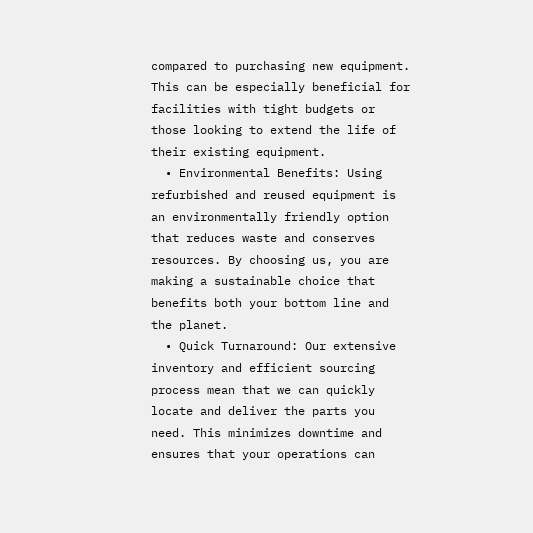compared to purchasing new equipment. This can be especially beneficial for facilities with tight budgets or those looking to extend the life of their existing equipment.
  • Environmental Benefits: Using refurbished and reused equipment is an environmentally friendly option that reduces waste and conserves resources. By choosing us, you are making a sustainable choice that benefits both your bottom line and the planet.
  • Quick Turnaround: Our extensive inventory and efficient sourcing process mean that we can quickly locate and deliver the parts you need. This minimizes downtime and ensures that your operations can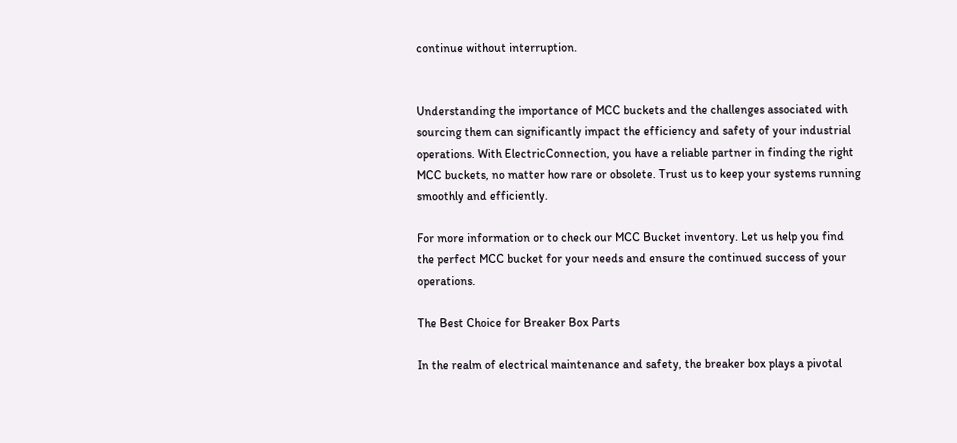continue without interruption.


Understanding the importance of MCC buckets and the challenges associated with sourcing them can significantly impact the efficiency and safety of your industrial operations. With ElectricConnection, you have a reliable partner in finding the right MCC buckets, no matter how rare or obsolete. Trust us to keep your systems running smoothly and efficiently.

For more information or to check our MCC Bucket inventory. Let us help you find the perfect MCC bucket for your needs and ensure the continued success of your operations.

The Best Choice for Breaker Box Parts

In the realm of electrical maintenance and safety, the breaker box plays a pivotal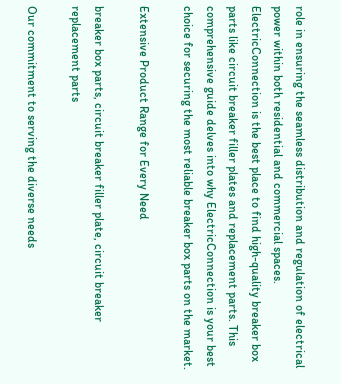role in ensuring the seamless distribution and regulation of electrical power within both residential and commercial spaces. ElectricConnection is the best place to find high-quality breaker box parts like circuit breaker filler plates and replacement parts. This comprehensive guide delves into why ElectricConnection is your best choice for securing the most reliable breaker box parts on the market.

Extensive Product Range for Every Need

breaker box parts, circuit breaker filler plate, circuit breaker replacement parts

Our commitment to serving the diverse needs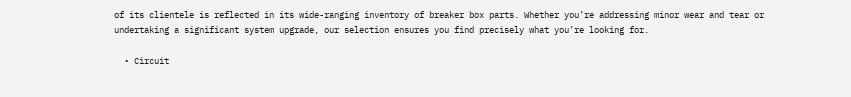of its clientele is reflected in its wide-ranging inventory of breaker box parts. Whether you’re addressing minor wear and tear or undertaking a significant system upgrade, our selection ensures you find precisely what you’re looking for.

  • Circuit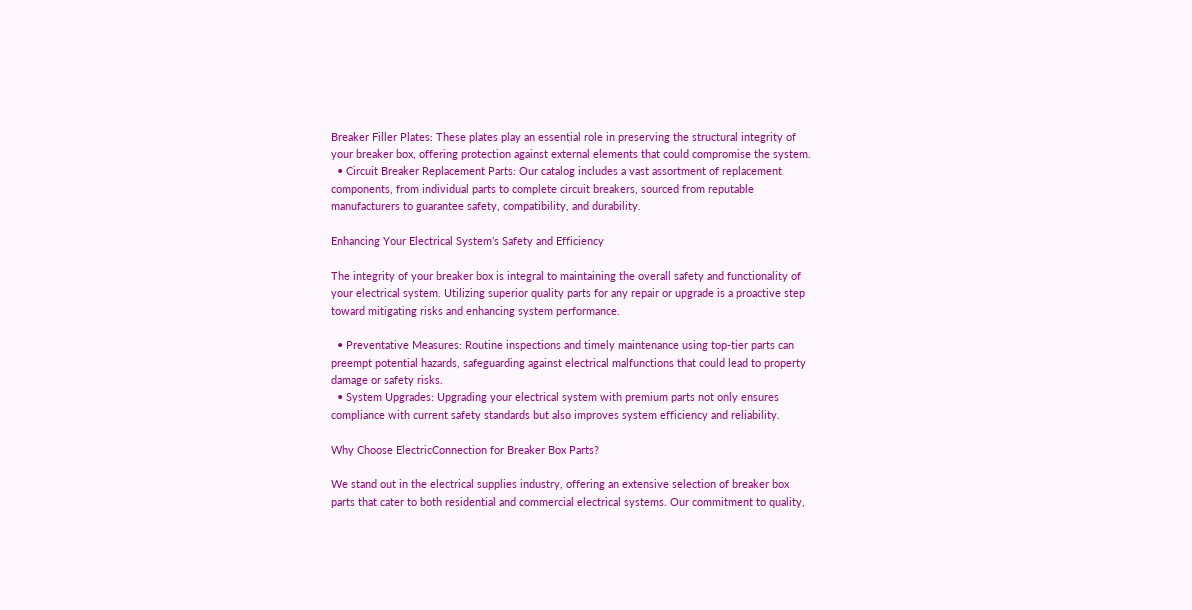Breaker Filler Plates: These plates play an essential role in preserving the structural integrity of your breaker box, offering protection against external elements that could compromise the system.
  • Circuit Breaker Replacement Parts: Our catalog includes a vast assortment of replacement components, from individual parts to complete circuit breakers, sourced from reputable manufacturers to guarantee safety, compatibility, and durability.

Enhancing Your Electrical System’s Safety and Efficiency

The integrity of your breaker box is integral to maintaining the overall safety and functionality of your electrical system. Utilizing superior quality parts for any repair or upgrade is a proactive step toward mitigating risks and enhancing system performance.

  • Preventative Measures: Routine inspections and timely maintenance using top-tier parts can preempt potential hazards, safeguarding against electrical malfunctions that could lead to property damage or safety risks.
  • System Upgrades: Upgrading your electrical system with premium parts not only ensures compliance with current safety standards but also improves system efficiency and reliability.

Why Choose ElectricConnection for Breaker Box Parts?

We stand out in the electrical supplies industry, offering an extensive selection of breaker box parts that cater to both residential and commercial electrical systems. Our commitment to quality,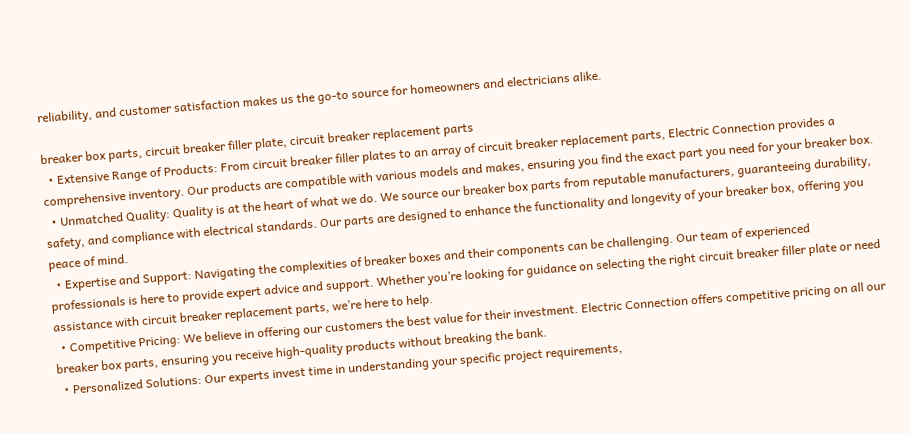reliability, and customer satisfaction makes us the go-to source for homeowners and electricians alike.

breaker box parts, circuit breaker filler plate, circuit breaker replacement parts
  • Extensive Range of Products: From circuit breaker filler plates to an array of circuit breaker replacement parts, Electric Connection provides a comprehensive inventory. Our products are compatible with various models and makes, ensuring you find the exact part you need for your breaker box.
  • Unmatched Quality: Quality is at the heart of what we do. We source our breaker box parts from reputable manufacturers, guaranteeing durability, safety, and compliance with electrical standards. Our parts are designed to enhance the functionality and longevity of your breaker box, offering you peace of mind.
  • Expertise and Support: Navigating the complexities of breaker boxes and their components can be challenging. Our team of experienced professionals is here to provide expert advice and support. Whether you’re looking for guidance on selecting the right circuit breaker filler plate or need assistance with circuit breaker replacement parts, we’re here to help.
  • Competitive Pricing: We believe in offering our customers the best value for their investment. Electric Connection offers competitive pricing on all our breaker box parts, ensuring you receive high-quality products without breaking the bank.
  • Personalized Solutions: Our experts invest time in understanding your specific project requirements,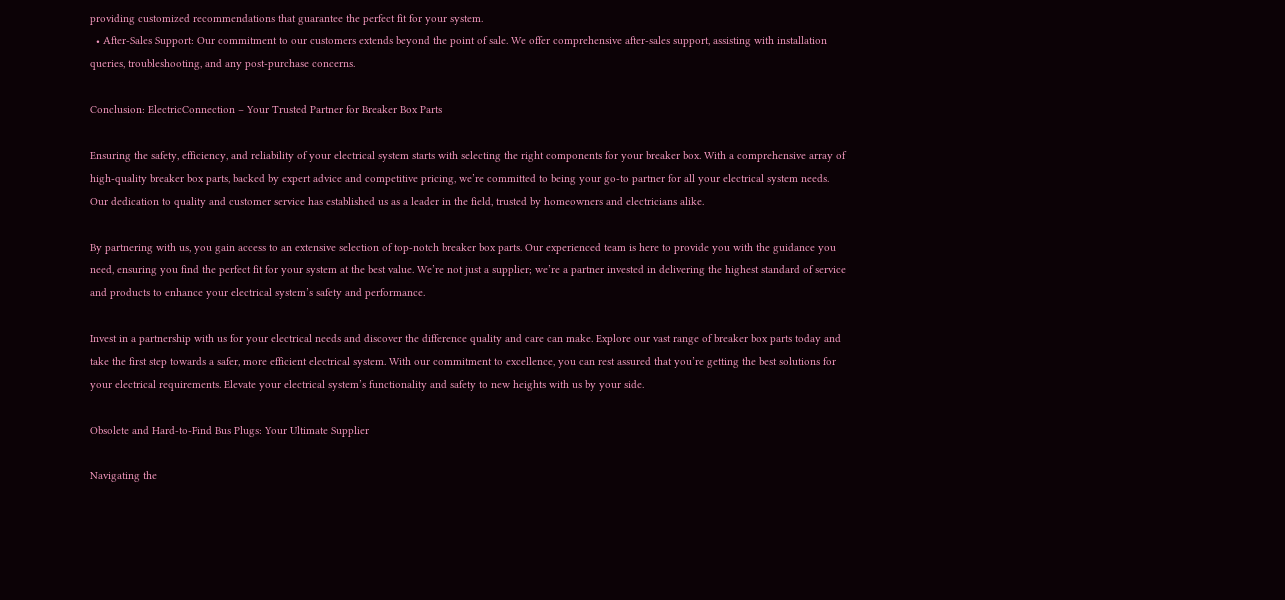providing customized recommendations that guarantee the perfect fit for your system.
  • After-Sales Support: Our commitment to our customers extends beyond the point of sale. We offer comprehensive after-sales support, assisting with installation queries, troubleshooting, and any post-purchase concerns.

Conclusion: ElectricConnection – Your Trusted Partner for Breaker Box Parts

Ensuring the safety, efficiency, and reliability of your electrical system starts with selecting the right components for your breaker box. With a comprehensive array of high-quality breaker box parts, backed by expert advice and competitive pricing, we’re committed to being your go-to partner for all your electrical system needs. Our dedication to quality and customer service has established us as a leader in the field, trusted by homeowners and electricians alike.

By partnering with us, you gain access to an extensive selection of top-notch breaker box parts. Our experienced team is here to provide you with the guidance you need, ensuring you find the perfect fit for your system at the best value. We’re not just a supplier; we’re a partner invested in delivering the highest standard of service and products to enhance your electrical system’s safety and performance.

Invest in a partnership with us for your electrical needs and discover the difference quality and care can make. Explore our vast range of breaker box parts today and take the first step towards a safer, more efficient electrical system. With our commitment to excellence, you can rest assured that you’re getting the best solutions for your electrical requirements. Elevate your electrical system’s functionality and safety to new heights with us by your side.

Obsolete and Hard-to-Find Bus Plugs: Your Ultimate Supplier

Navigating the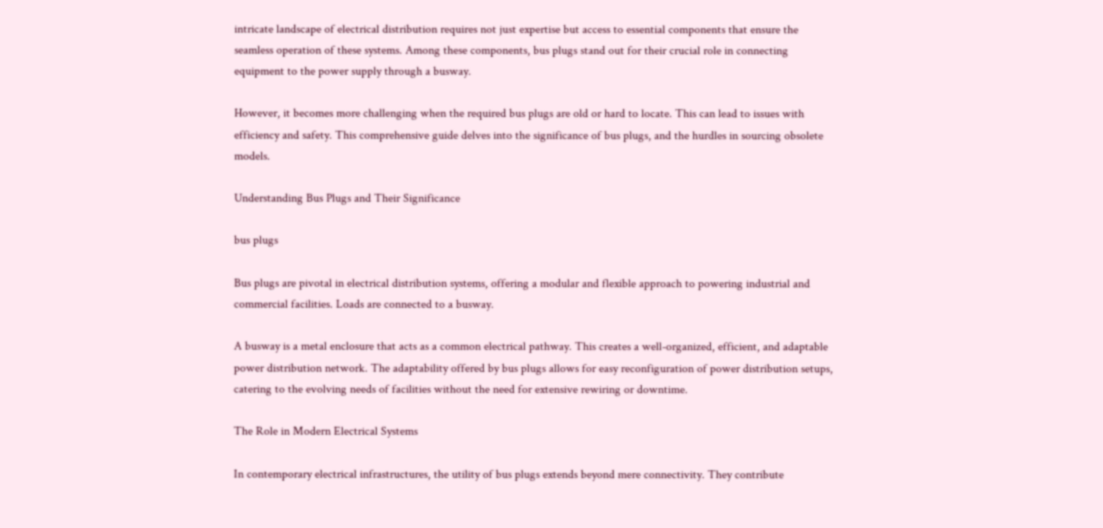intricate landscape of electrical distribution requires not just expertise but access to essential components that ensure the seamless operation of these systems. Among these components, bus plugs stand out for their crucial role in connecting equipment to the power supply through a busway.

However, it becomes more challenging when the required bus plugs are old or hard to locate. This can lead to issues with efficiency and safety. This comprehensive guide delves into the significance of bus plugs, and the hurdles in sourcing obsolete models.

Understanding Bus Plugs and Their Significance

bus plugs

Bus plugs are pivotal in electrical distribution systems, offering a modular and flexible approach to powering industrial and commercial facilities. Loads are connected to a busway.

A busway is a metal enclosure that acts as a common electrical pathway. This creates a well-organized, efficient, and adaptable power distribution network. The adaptability offered by bus plugs allows for easy reconfiguration of power distribution setups, catering to the evolving needs of facilities without the need for extensive rewiring or downtime.

The Role in Modern Electrical Systems

In contemporary electrical infrastructures, the utility of bus plugs extends beyond mere connectivity. They contribute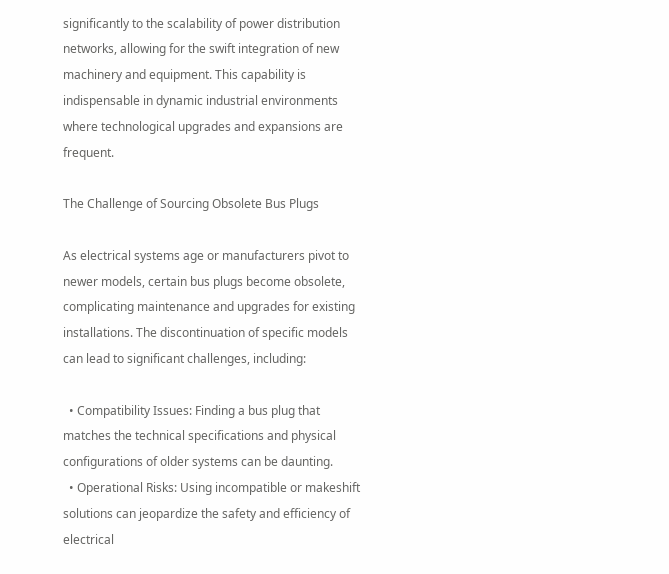significantly to the scalability of power distribution networks, allowing for the swift integration of new machinery and equipment. This capability is indispensable in dynamic industrial environments where technological upgrades and expansions are frequent.

The Challenge of Sourcing Obsolete Bus Plugs

As electrical systems age or manufacturers pivot to newer models, certain bus plugs become obsolete, complicating maintenance and upgrades for existing installations. The discontinuation of specific models can lead to significant challenges, including:

  • Compatibility Issues: Finding a bus plug that matches the technical specifications and physical configurations of older systems can be daunting.
  • Operational Risks: Using incompatible or makeshift solutions can jeopardize the safety and efficiency of electrical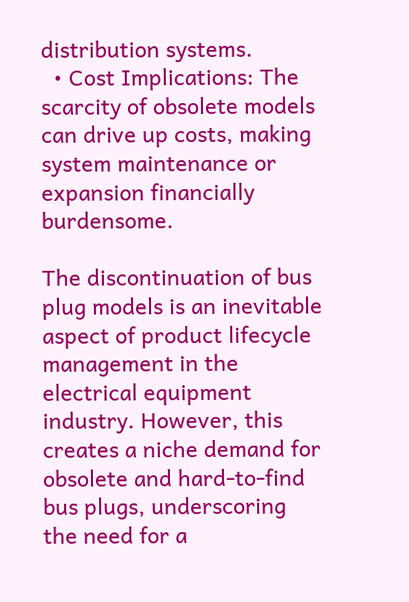distribution systems.
  • Cost Implications: The scarcity of obsolete models can drive up costs, making system maintenance or expansion financially burdensome.

The discontinuation of bus plug models is an inevitable aspect of product lifecycle management in the electrical equipment industry. However, this creates a niche demand for obsolete and hard-to-find bus plugs, underscoring the need for a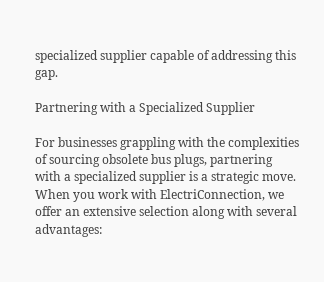specialized supplier capable of addressing this gap.

Partnering with a Specialized Supplier

For businesses grappling with the complexities of sourcing obsolete bus plugs, partnering with a specialized supplier is a strategic move. When you work with ElectriConnection, we offer an extensive selection along with several advantages: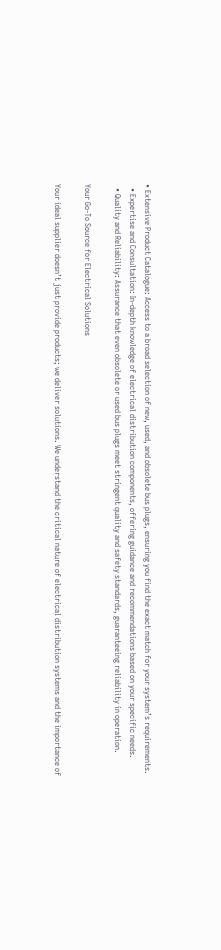• Extensive Product Catalogue: Access to a broad selection of new, used, and obsolete bus plugs, ensuring you find the exact match for your system’s requirements.
  • Expertise and Consultation: In-depth knowledge of electrical distribution components, offering guidance and recommendations based on your specific needs.
  • Quality and Reliability: Assurance that even obsolete or used bus plugs meet stringent quality and safety standards, guaranteeing reliability in operation.

Your Go-To Source for Electrical Solutions

Your ideal supplier doesn’t just provide products; we deliver solutions. We understand the critical nature of electrical distribution systems and the importance of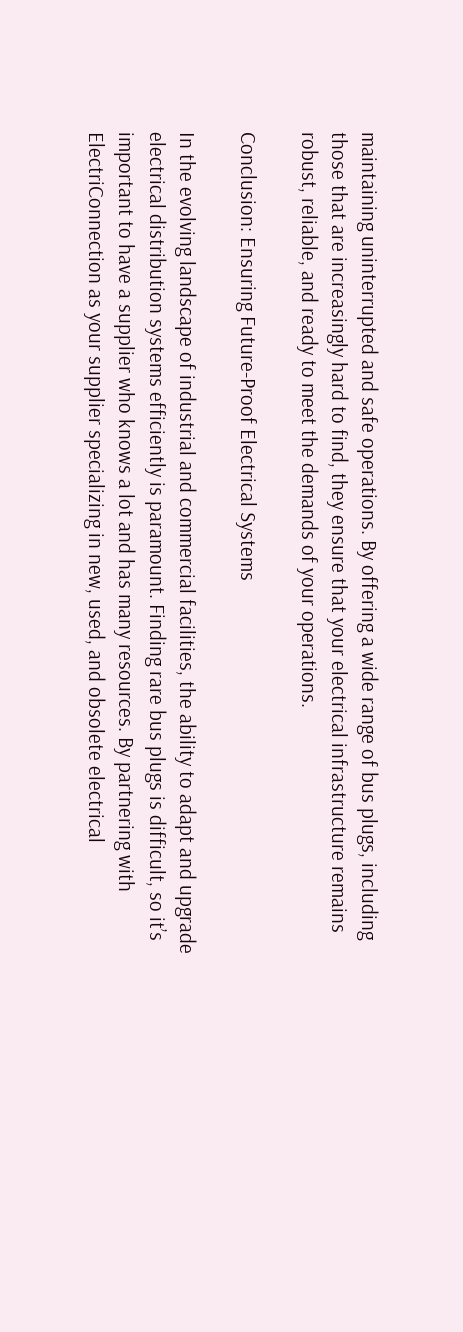maintaining uninterrupted and safe operations. By offering a wide range of bus plugs, including those that are increasingly hard to find, they ensure that your electrical infrastructure remains robust, reliable, and ready to meet the demands of your operations.

Conclusion: Ensuring Future-Proof Electrical Systems

In the evolving landscape of industrial and commercial facilities, the ability to adapt and upgrade electrical distribution systems efficiently is paramount. Finding rare bus plugs is difficult, so it’s important to have a supplier who knows a lot and has many resources. By partnering with ElectriConnection as your supplier specializing in new, used, and obsolete electrical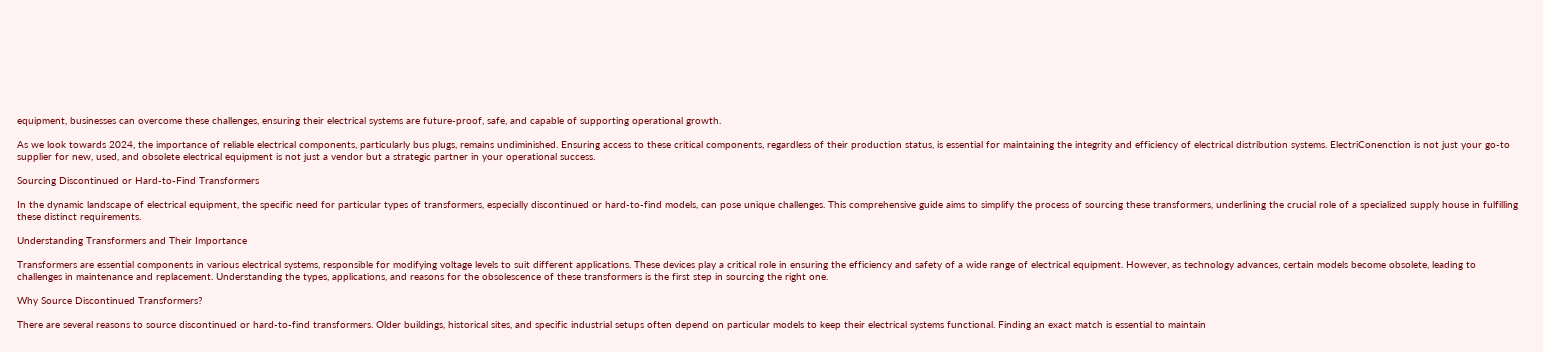equipment, businesses can overcome these challenges, ensuring their electrical systems are future-proof, safe, and capable of supporting operational growth.

As we look towards 2024, the importance of reliable electrical components, particularly bus plugs, remains undiminished. Ensuring access to these critical components, regardless of their production status, is essential for maintaining the integrity and efficiency of electrical distribution systems. ElectriConenction is not just your go-to supplier for new, used, and obsolete electrical equipment is not just a vendor but a strategic partner in your operational success.

Sourcing Discontinued or Hard-to-Find Transformers

In the dynamic landscape of electrical equipment, the specific need for particular types of transformers, especially discontinued or hard-to-find models, can pose unique challenges. This comprehensive guide aims to simplify the process of sourcing these transformers, underlining the crucial role of a specialized supply house in fulfilling these distinct requirements.

Understanding Transformers and Their Importance

Transformers are essential components in various electrical systems, responsible for modifying voltage levels to suit different applications. These devices play a critical role in ensuring the efficiency and safety of a wide range of electrical equipment. However, as technology advances, certain models become obsolete, leading to challenges in maintenance and replacement. Understanding the types, applications, and reasons for the obsolescence of these transformers is the first step in sourcing the right one.

Why Source Discontinued Transformers?

There are several reasons to source discontinued or hard-to-find transformers. Older buildings, historical sites, and specific industrial setups often depend on particular models to keep their electrical systems functional. Finding an exact match is essential to maintain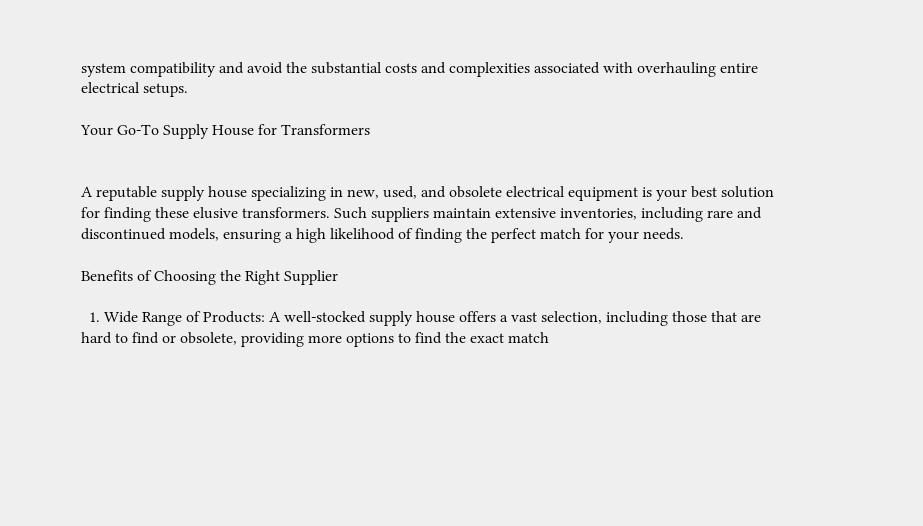system compatibility and avoid the substantial costs and complexities associated with overhauling entire electrical setups.

Your Go-To Supply House for Transformers


A reputable supply house specializing in new, used, and obsolete electrical equipment is your best solution for finding these elusive transformers. Such suppliers maintain extensive inventories, including rare and discontinued models, ensuring a high likelihood of finding the perfect match for your needs.

Benefits of Choosing the Right Supplier

  1. Wide Range of Products: A well-stocked supply house offers a vast selection, including those that are hard to find or obsolete, providing more options to find the exact match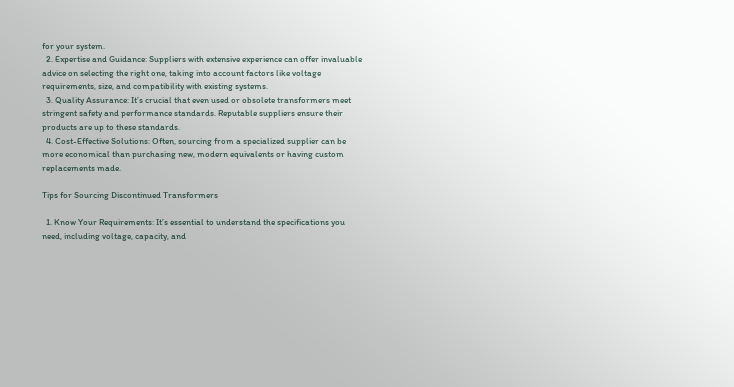for your system.
  2. Expertise and Guidance: Suppliers with extensive experience can offer invaluable advice on selecting the right one, taking into account factors like voltage requirements, size, and compatibility with existing systems.
  3. Quality Assurance: It’s crucial that even used or obsolete transformers meet stringent safety and performance standards. Reputable suppliers ensure their products are up to these standards.
  4. Cost-Effective Solutions: Often, sourcing from a specialized supplier can be more economical than purchasing new, modern equivalents or having custom replacements made.

Tips for Sourcing Discontinued Transformers

  1. Know Your Requirements: It’s essential to understand the specifications you need, including voltage, capacity, and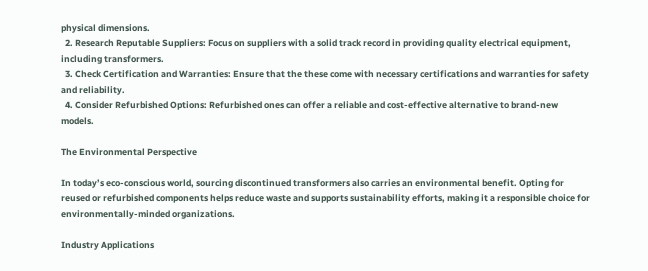physical dimensions.
  2. Research Reputable Suppliers: Focus on suppliers with a solid track record in providing quality electrical equipment, including transformers.
  3. Check Certification and Warranties: Ensure that the these come with necessary certifications and warranties for safety and reliability.
  4. Consider Refurbished Options: Refurbished ones can offer a reliable and cost-effective alternative to brand-new models.

The Environmental Perspective

In today’s eco-conscious world, sourcing discontinued transformers also carries an environmental benefit. Opting for reused or refurbished components helps reduce waste and supports sustainability efforts, making it a responsible choice for environmentally-minded organizations.

Industry Applications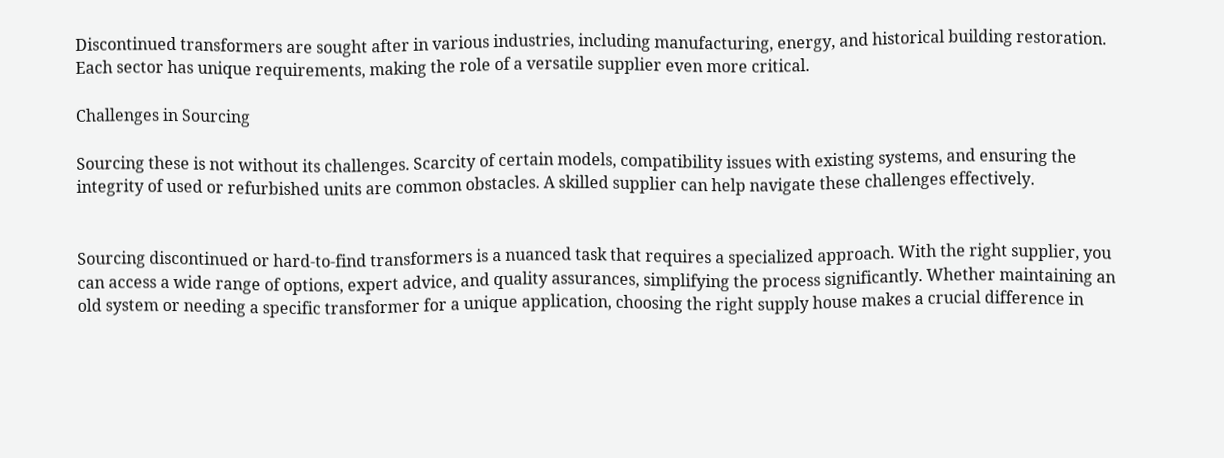Discontinued transformers are sought after in various industries, including manufacturing, energy, and historical building restoration. Each sector has unique requirements, making the role of a versatile supplier even more critical.

Challenges in Sourcing

Sourcing these is not without its challenges. Scarcity of certain models, compatibility issues with existing systems, and ensuring the integrity of used or refurbished units are common obstacles. A skilled supplier can help navigate these challenges effectively.


Sourcing discontinued or hard-to-find transformers is a nuanced task that requires a specialized approach. With the right supplier, you can access a wide range of options, expert advice, and quality assurances, simplifying the process significantly. Whether maintaining an old system or needing a specific transformer for a unique application, choosing the right supply house makes a crucial difference in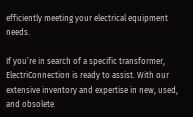efficiently meeting your electrical equipment needs.

If you’re in search of a specific transformer, ElectriConnection is ready to assist. With our extensive inventory and expertise in new, used, and obsolete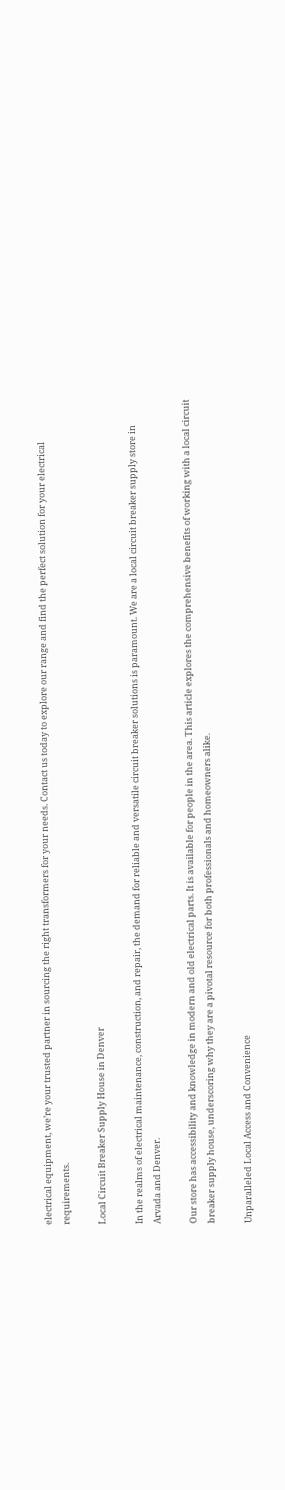electrical equipment, we’re your trusted partner in sourcing the right transformers for your needs. Contact us today to explore our range and find the perfect solution for your electrical requirements.

Local Circuit Breaker Supply House in Denver

In the realms of electrical maintenance, construction, and repair, the demand for reliable and versatile circuit breaker solutions is paramount. We are a local circuit breaker supply store in Arvada and Denver.

Our store has accessibility and knowledge in modern and old electrical parts. It is available for people in the area. This article explores the comprehensive benefits of working with a local circuit breaker supply house, underscoring why they are a pivotal resource for both professionals and homeowners alike.

Unparalleled Local Access and Convenience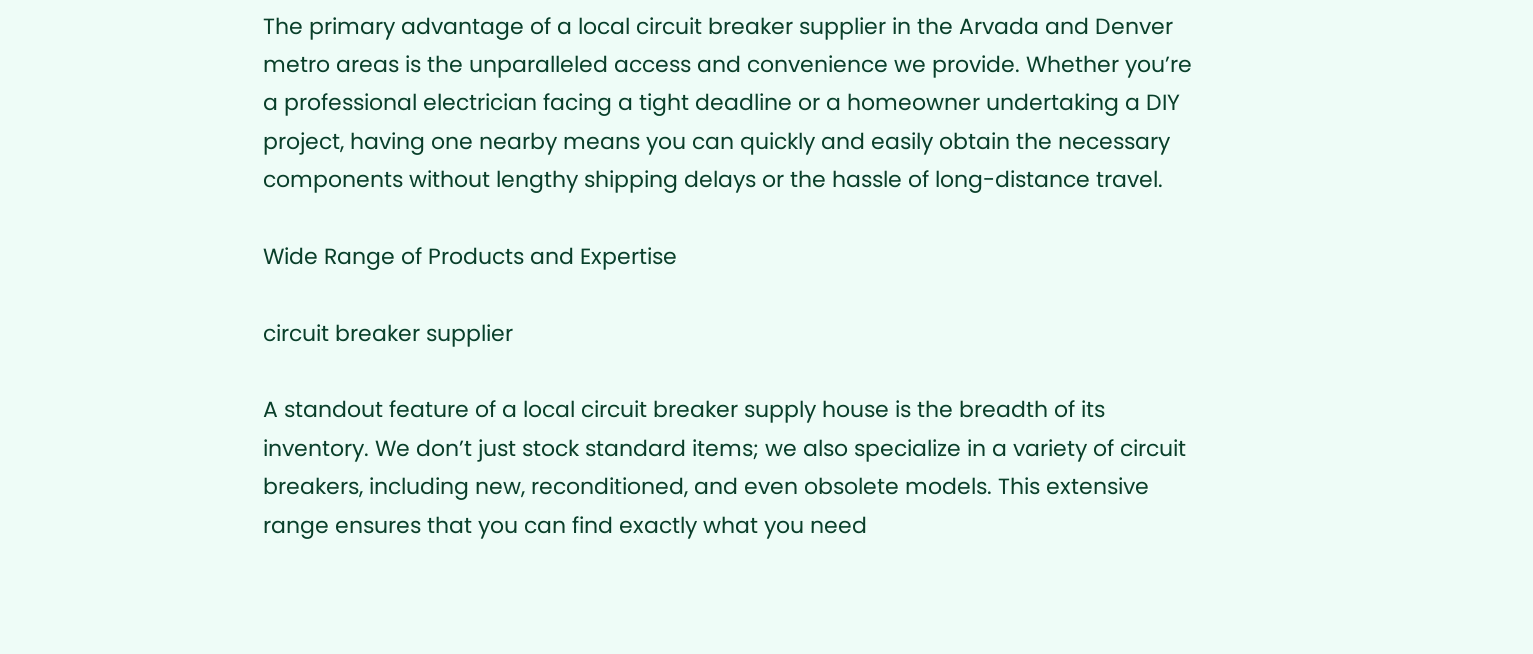The primary advantage of a local circuit breaker supplier in the Arvada and Denver metro areas is the unparalleled access and convenience we provide. Whether you’re a professional electrician facing a tight deadline or a homeowner undertaking a DIY project, having one nearby means you can quickly and easily obtain the necessary components without lengthy shipping delays or the hassle of long-distance travel.

Wide Range of Products and Expertise

circuit breaker supplier

A standout feature of a local circuit breaker supply house is the breadth of its inventory. We don’t just stock standard items; we also specialize in a variety of circuit breakers, including new, reconditioned, and even obsolete models. This extensive range ensures that you can find exactly what you need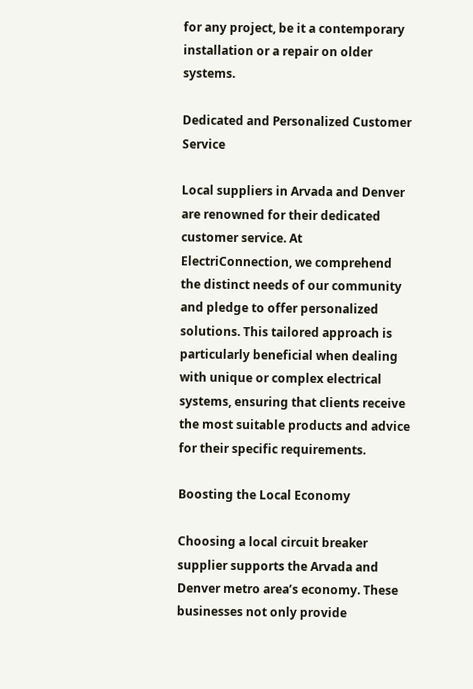for any project, be it a contemporary installation or a repair on older systems.

Dedicated and Personalized Customer Service

Local suppliers in Arvada and Denver are renowned for their dedicated customer service. At ElectriConnection, we comprehend the distinct needs of our community and pledge to offer personalized solutions. This tailored approach is particularly beneficial when dealing with unique or complex electrical systems, ensuring that clients receive the most suitable products and advice for their specific requirements.

Boosting the Local Economy

Choosing a local circuit breaker supplier supports the Arvada and Denver metro area’s economy. These businesses not only provide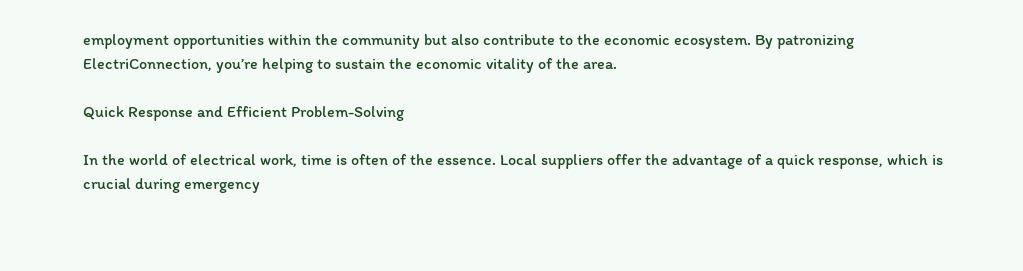employment opportunities within the community but also contribute to the economic ecosystem. By patronizing ElectriConnection, you’re helping to sustain the economic vitality of the area.

Quick Response and Efficient Problem-Solving

In the world of electrical work, time is often of the essence. Local suppliers offer the advantage of a quick response, which is crucial during emergency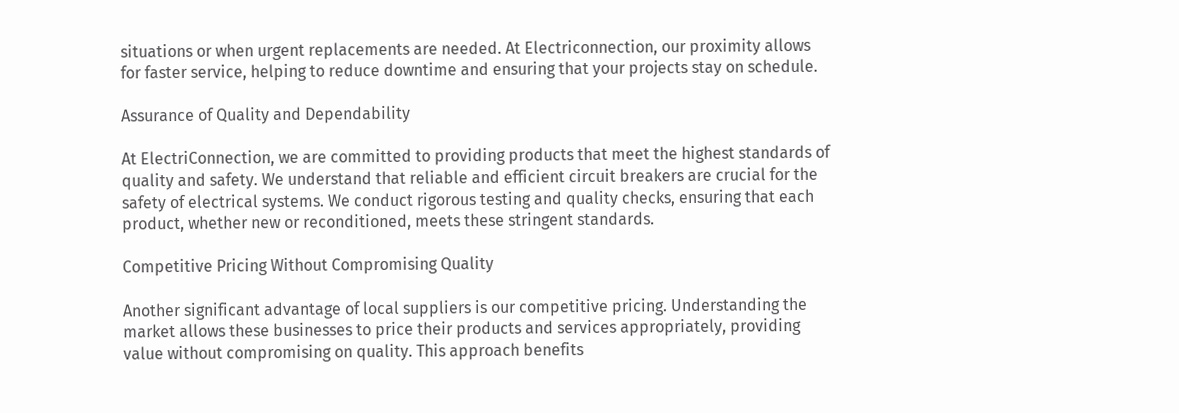situations or when urgent replacements are needed. At Electriconnection, our proximity allows for faster service, helping to reduce downtime and ensuring that your projects stay on schedule.

Assurance of Quality and Dependability

At ElectriConnection, we are committed to providing products that meet the highest standards of quality and safety. We understand that reliable and efficient circuit breakers are crucial for the safety of electrical systems. We conduct rigorous testing and quality checks, ensuring that each product, whether new or reconditioned, meets these stringent standards.

Competitive Pricing Without Compromising Quality

Another significant advantage of local suppliers is our competitive pricing. Understanding the market allows these businesses to price their products and services appropriately, providing value without compromising on quality. This approach benefits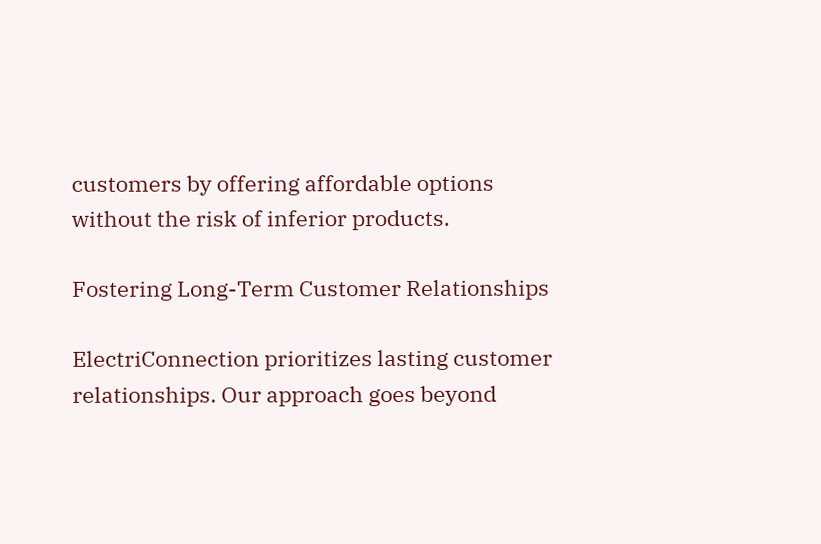customers by offering affordable options without the risk of inferior products.

Fostering Long-Term Customer Relationships

ElectriConnection prioritizes lasting customer relationships. Our approach goes beyond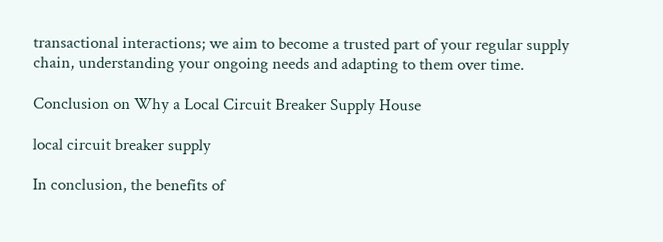transactional interactions; we aim to become a trusted part of your regular supply chain, understanding your ongoing needs and adapting to them over time.

Conclusion on Why a Local Circuit Breaker Supply House

local circuit breaker supply

In conclusion, the benefits of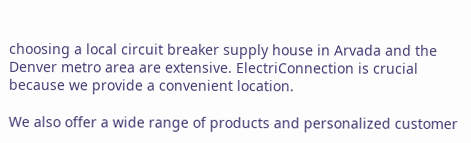choosing a local circuit breaker supply house in Arvada and the Denver metro area are extensive. ElectriConnection is crucial because we provide a convenient location.

We also offer a wide range of products and personalized customer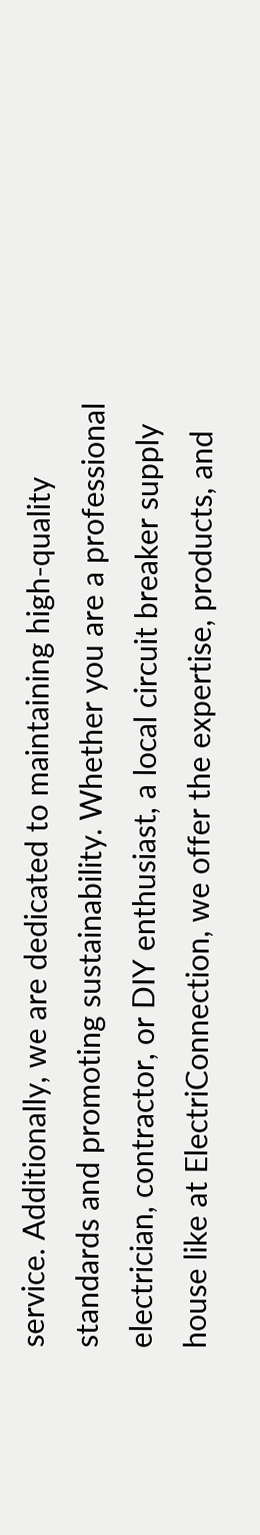service. Additionally, we are dedicated to maintaining high-quality standards and promoting sustainability. Whether you are a professional electrician, contractor, or DIY enthusiast, a local circuit breaker supply house like at ElectriConnection, we offer the expertise, products, and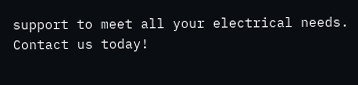support to meet all your electrical needs. Contact us today!